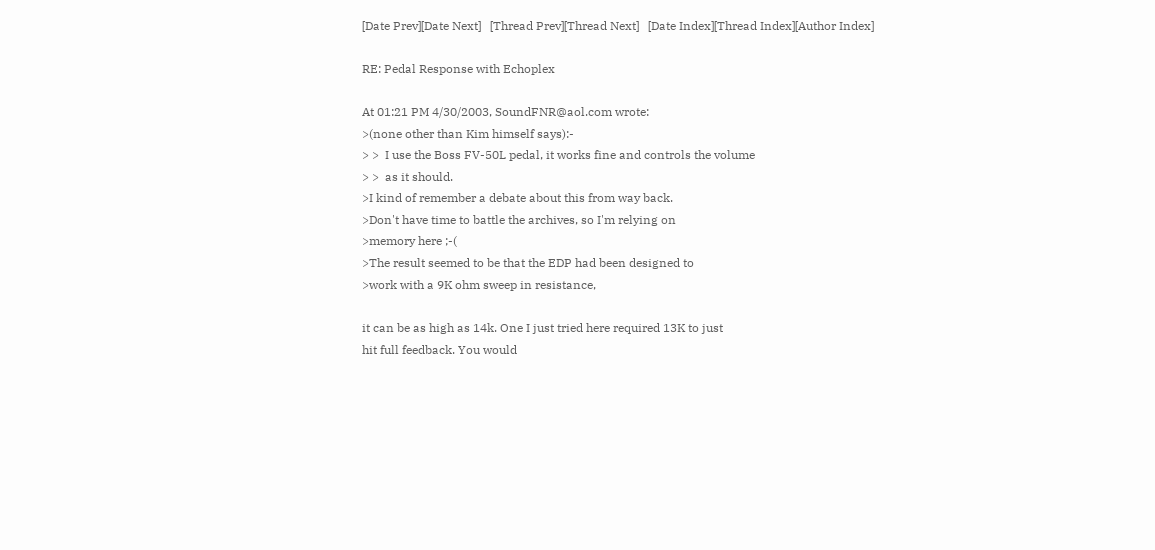[Date Prev][Date Next]   [Thread Prev][Thread Next]   [Date Index][Thread Index][Author Index]

RE: Pedal Response with Echoplex

At 01:21 PM 4/30/2003, SoundFNR@aol.com wrote:
>(none other than Kim himself says):-
> >  I use the Boss FV-50L pedal, it works fine and controls the volume
> >  as it should.
>I kind of remember a debate about this from way back.
>Don't have time to battle the archives, so I'm relying on
>memory here ;-(
>The result seemed to be that the EDP had been designed to
>work with a 9K ohm sweep in resistance,

it can be as high as 14k. One I just tried here required 13K to just
hit full feedback. You would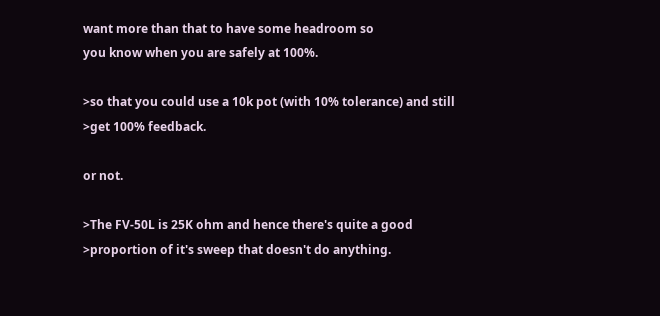want more than that to have some headroom so
you know when you are safely at 100%.

>so that you could use a 10k pot (with 10% tolerance) and still
>get 100% feedback.

or not.

>The FV-50L is 25K ohm and hence there's quite a good
>proportion of it's sweep that doesn't do anything.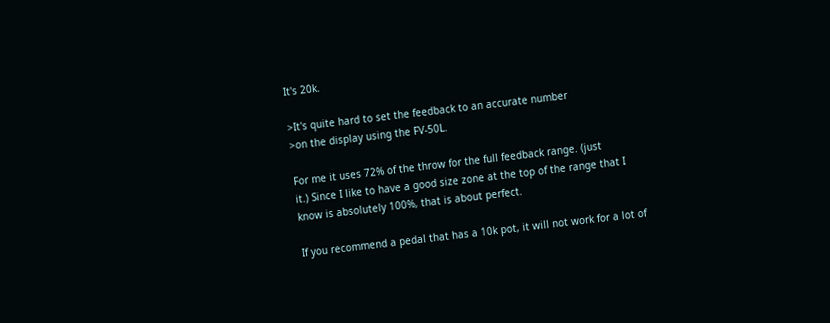It's 20k.

>It's quite hard to set the feedback to an accurate number
>on the display using the FV-50L.

For me it uses 72% of the throw for the full feedback range. (just
it.) Since I like to have a good size zone at the top of the range that I
know is absolutely 100%, that is about perfect.

If you recommend a pedal that has a 10k pot, it will not work for a lot of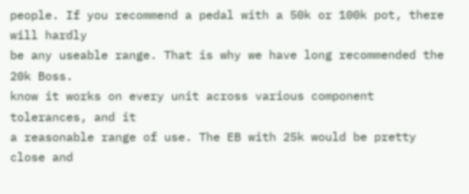people. If you recommend a pedal with a 50k or 100k pot, there will hardly
be any useable range. That is why we have long recommended the 20k Boss.
know it works on every unit across various component tolerances, and it
a reasonable range of use. The EB with 25k would be pretty close and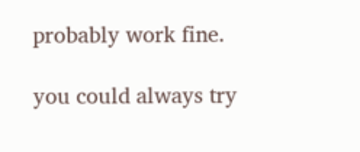probably work fine.

you could always try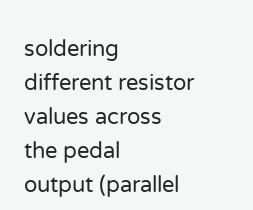soldering different resistor values across the pedal
output (parallel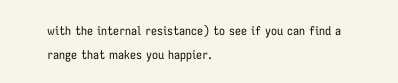with the internal resistance) to see if you can find a
range that makes you happier.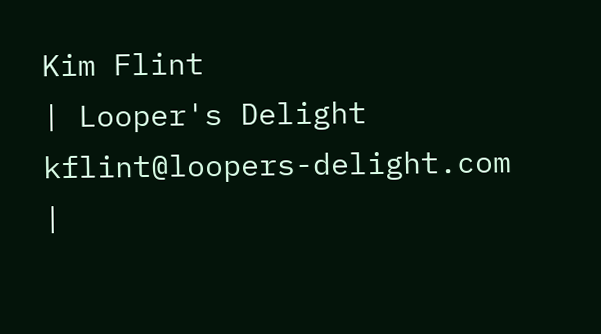Kim Flint                     | Looper's Delight
kflint@loopers-delight.com    |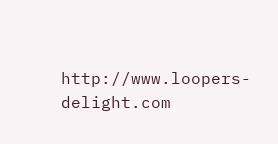http://www.loopers-delight.com